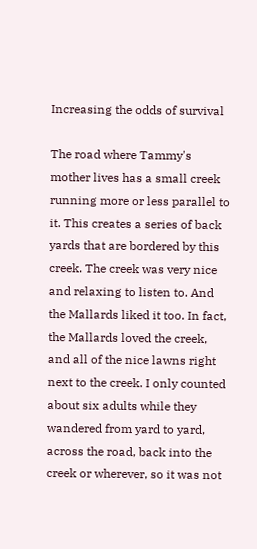Increasing the odds of survival

The road where Tammy's mother lives has a small creek running more or less parallel to it. This creates a series of back yards that are bordered by this creek. The creek was very nice and relaxing to listen to. And the Mallards liked it too. In fact, the Mallards loved the creek, and all of the nice lawns right next to the creek. I only counted about six adults while they wandered from yard to yard, across the road, back into the creek or wherever, so it was not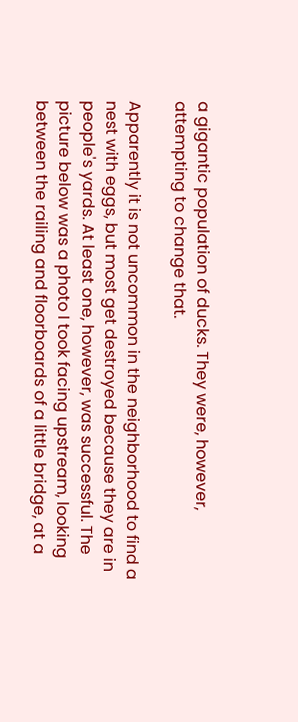a gigantic population of ducks. They were, however, attempting to change that.

Apparently it is not uncommon in the neighborhood to find a nest with eggs, but most get destroyed because they are in people's yards. At least one, however, was successful. The picture below was a photo I took facing upstream, looking between the railing and floorboards of a little bridge, at a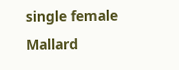single female Mallard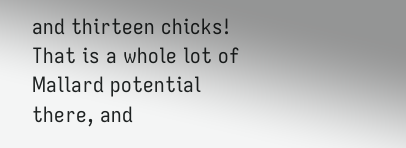and thirteen chicks! That is a whole lot of Mallard potential there, and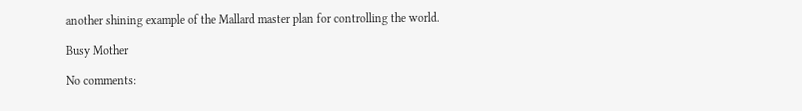another shining example of the Mallard master plan for controlling the world.

Busy Mother

No comments: